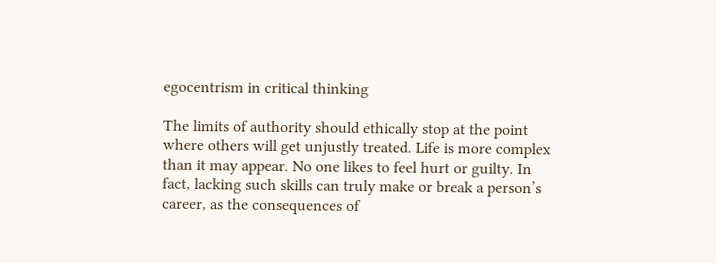egocentrism in critical thinking

The limits of authority should ethically stop at the point where others will get unjustly treated. Life is more complex than it may appear. No one likes to feel hurt or guilty. In fact, lacking such skills can truly make or break a person’s career, as the consequences of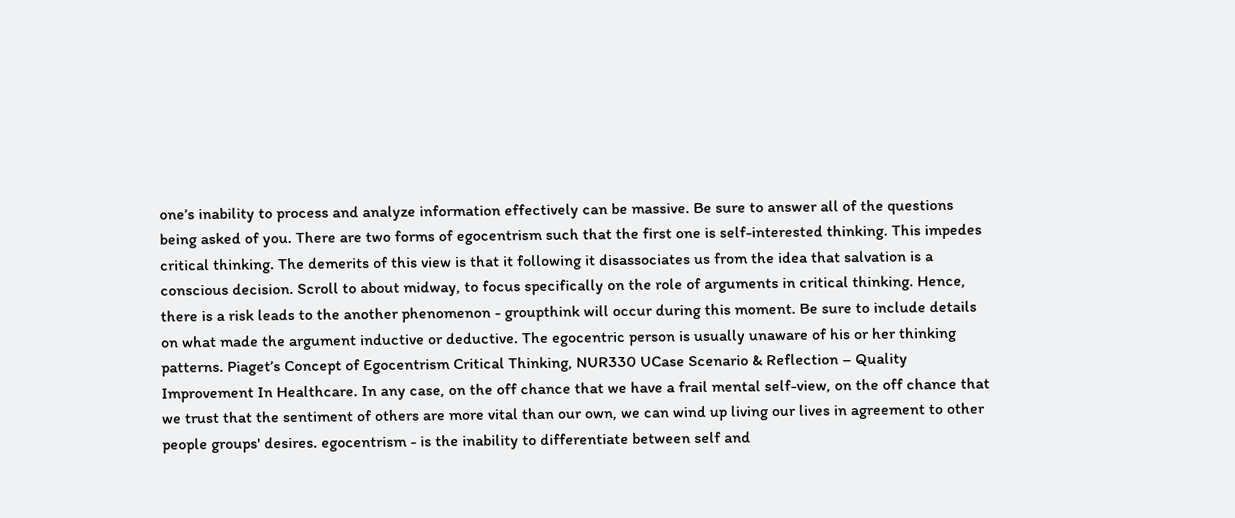one’s inability to process and analyze information effectively can be massive. Be sure to answer all of the questions being asked of you. There are two forms of egocentrism such that the first one is self-interested thinking. This impedes critical thinking. The demerits of this view is that it following it disassociates us from the idea that salvation is a conscious decision. Scroll to about midway, to focus specifically on the role of arguments in critical thinking. Hence, there is a risk leads to the another phenomenon - groupthink will occur during this moment. Be sure to include details on what made the argument inductive or deductive. The egocentric person is usually unaware of his or her thinking patterns. Piaget’s Concept of Egocentrism Critical Thinking, NUR330 UCase Scenario & Reflection – Quality Improvement In Healthcare. In any case, on the off chance that we have a frail mental self-view, on the off chance that we trust that the sentiment of others are more vital than our own, we can wind up living our lives in agreement to other people groups' desires. egocentrism - is the inability to differentiate between self and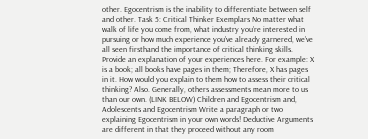other. Egocentrism is the inability to differentiate between self and other. Task 5: Critical Thinker Exemplars No matter what walk of life you come from, what industry you’re interested in pursuing or how much experience you’ve already garnered, we’ve all seen firsthand the importance of critical thinking skills. Provide an explanation of your experiences here. For example: X is a book; all books have pages in them; Therefore, X has pages in it. How would you explain to them how to assess their critical thinking? Also. Generally, others assessments mean more to us than our own. (LINK BELOW) Children and Egocentrism and, Adolescents and Egocentrism Write a paragraph or two explaining Egocentrism in your own words! Deductive Arguments are different in that they proceed without any room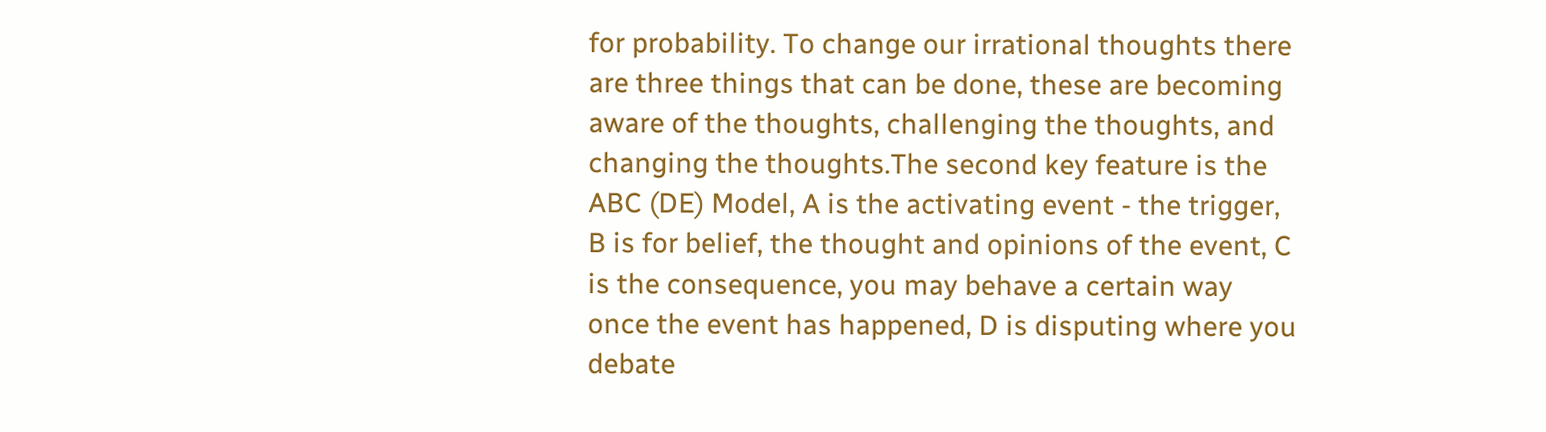for probability. To change our irrational thoughts there are three things that can be done, these are becoming aware of the thoughts, challenging the thoughts, and changing the thoughts.The second key feature is the ABC (DE) Model, A is the activating event - the trigger, B is for belief, the thought and opinions of the event, C is the consequence, you may behave a certain way once the event has happened, D is disputing where you debate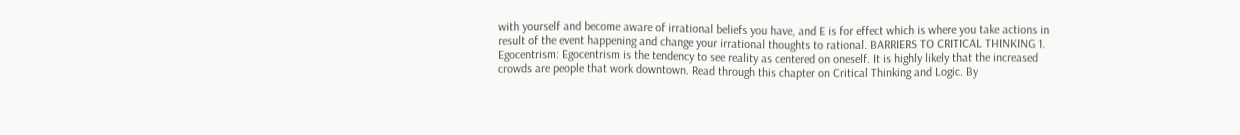with yourself and become aware of irrational beliefs you have, and E is for effect which is where you take actions in result of the event happening and change your irrational thoughts to rational. BARRIERS TO CRITICAL THINKING 1. Egocentrism: Egocentrism is the tendency to see reality as centered on oneself. It is highly likely that the increased crowds are people that work downtown. Read through this chapter on Critical Thinking and Logic. By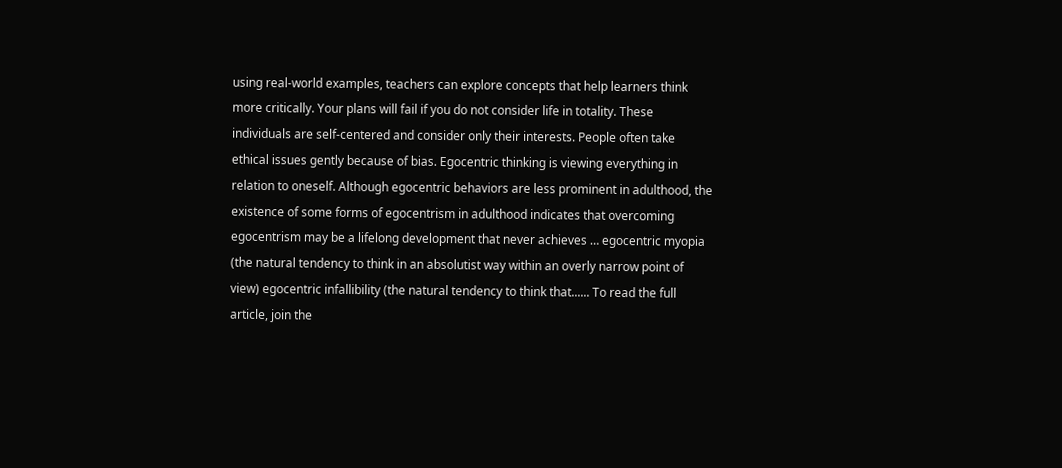using real-world examples, teachers can explore concepts that help learners think more critically. Your plans will fail if you do not consider life in totality. These individuals are self-centered and consider only their interests. People often take ethical issues gently because of bias. Egocentric thinking is viewing everything in relation to oneself. Although egocentric behaviors are less prominent in adulthood, the existence of some forms of egocentrism in adulthood indicates that overcoming egocentrism may be a lifelong development that never achieves … egocentric myopia (the natural tendency to think in an absolutist way within an overly narrow point of view) egocentric infallibility (the natural tendency to think that...... To read the full article, join the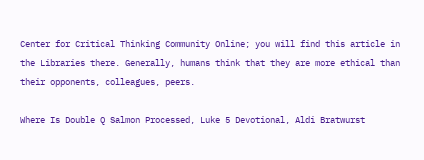Center for Critical Thinking Community Online; you will find this article in the Libraries there. Generally, humans think that they are more ethical than their opponents, colleagues, peers.

Where Is Double Q Salmon Processed, Luke 5 Devotional, Aldi Bratwurst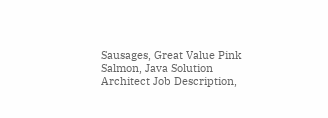Sausages, Great Value Pink Salmon, Java Solution Architect Job Description,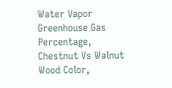Water Vapor Greenhouse Gas Percentage, Chestnut Vs Walnut Wood Color,